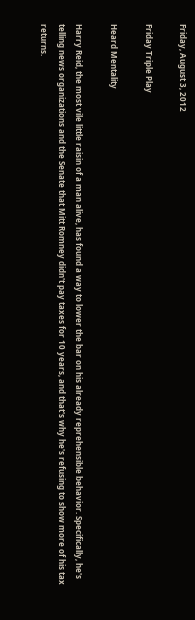Friday, August 3, 2012

Friday Triple Play

Heard Mentality

Harry Reid, the most vile little raisin of a man alive, has found a way to lower the bar on his already reprehensible behavior. Specifically, he's telling news organizations and the Senate that Mitt Romney didn't pay taxes for 10 years, and that's why he's refusing to show more of his tax returns.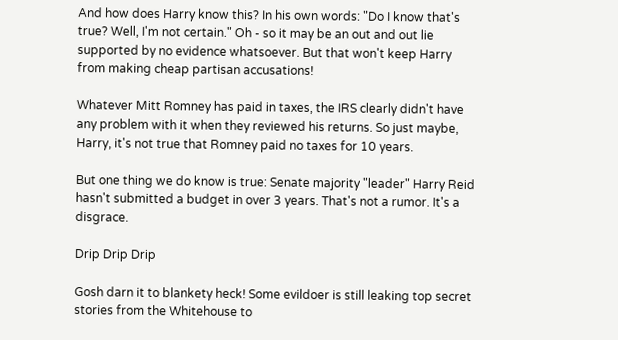And how does Harry know this? In his own words: "Do I know that's true? Well, I'm not certain." Oh - so it may be an out and out lie supported by no evidence whatsoever. But that won't keep Harry from making cheap partisan accusations!

Whatever Mitt Romney has paid in taxes, the IRS clearly didn't have any problem with it when they reviewed his returns. So just maybe, Harry, it's not true that Romney paid no taxes for 10 years.

But one thing we do know is true: Senate majority "leader" Harry Reid hasn't submitted a budget in over 3 years. That's not a rumor. It's a disgrace.

Drip Drip Drip

Gosh darn it to blankety heck! Some evildoer is still leaking top secret stories from the Whitehouse to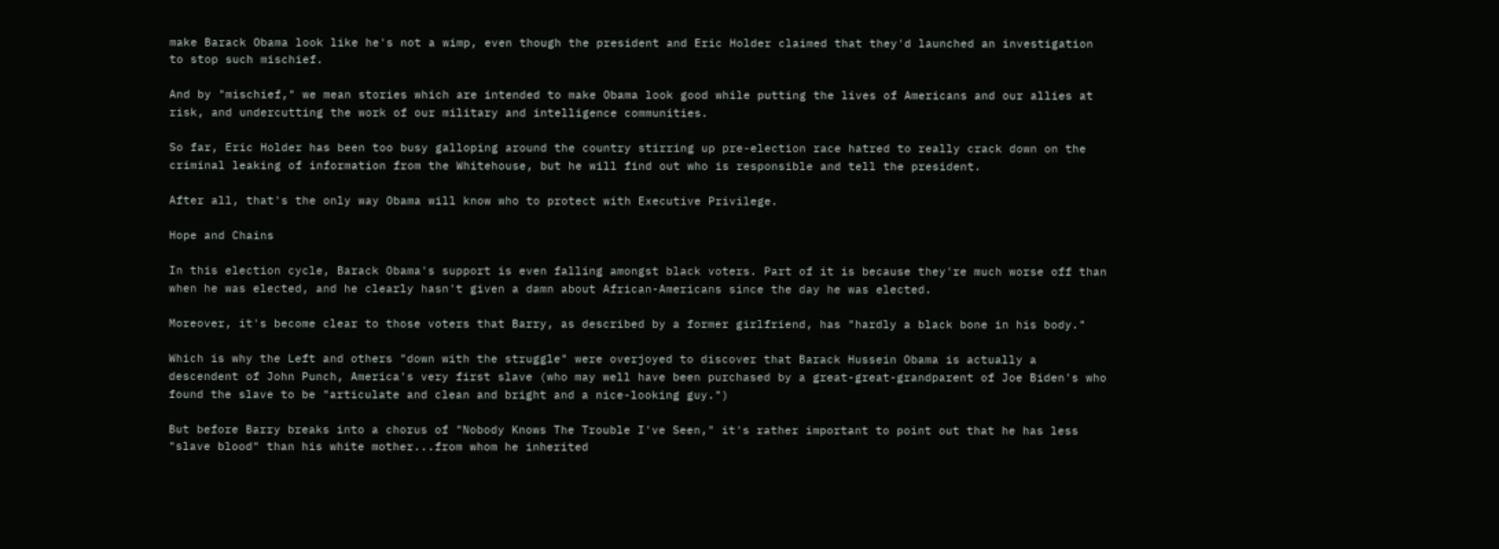make Barack Obama look like he's not a wimp, even though the president and Eric Holder claimed that they'd launched an investigation to stop such mischief.

And by "mischief," we mean stories which are intended to make Obama look good while putting the lives of Americans and our allies at risk, and undercutting the work of our military and intelligence communities.

So far, Eric Holder has been too busy galloping around the country stirring up pre-election race hatred to really crack down on the criminal leaking of information from the Whitehouse, but he will find out who is responsible and tell the president.

After all, that's the only way Obama will know who to protect with Executive Privilege.

Hope and Chains

In this election cycle, Barack Obama's support is even falling amongst black voters. Part of it is because they're much worse off than when he was elected, and he clearly hasn't given a damn about African-Americans since the day he was elected.

Moreover, it's become clear to those voters that Barry, as described by a former girlfriend, has "hardly a black bone in his body."

Which is why the Left and others "down with the struggle" were overjoyed to discover that Barack Hussein Obama is actually a descendent of John Punch, America's very first slave (who may well have been purchased by a great-great-grandparent of Joe Biden's who found the slave to be "articulate and clean and bright and a nice-looking guy.")

But before Barry breaks into a chorus of "Nobody Knows The Trouble I've Seen," it's rather important to point out that he has less "slave blood" than his white mother...from whom he inherited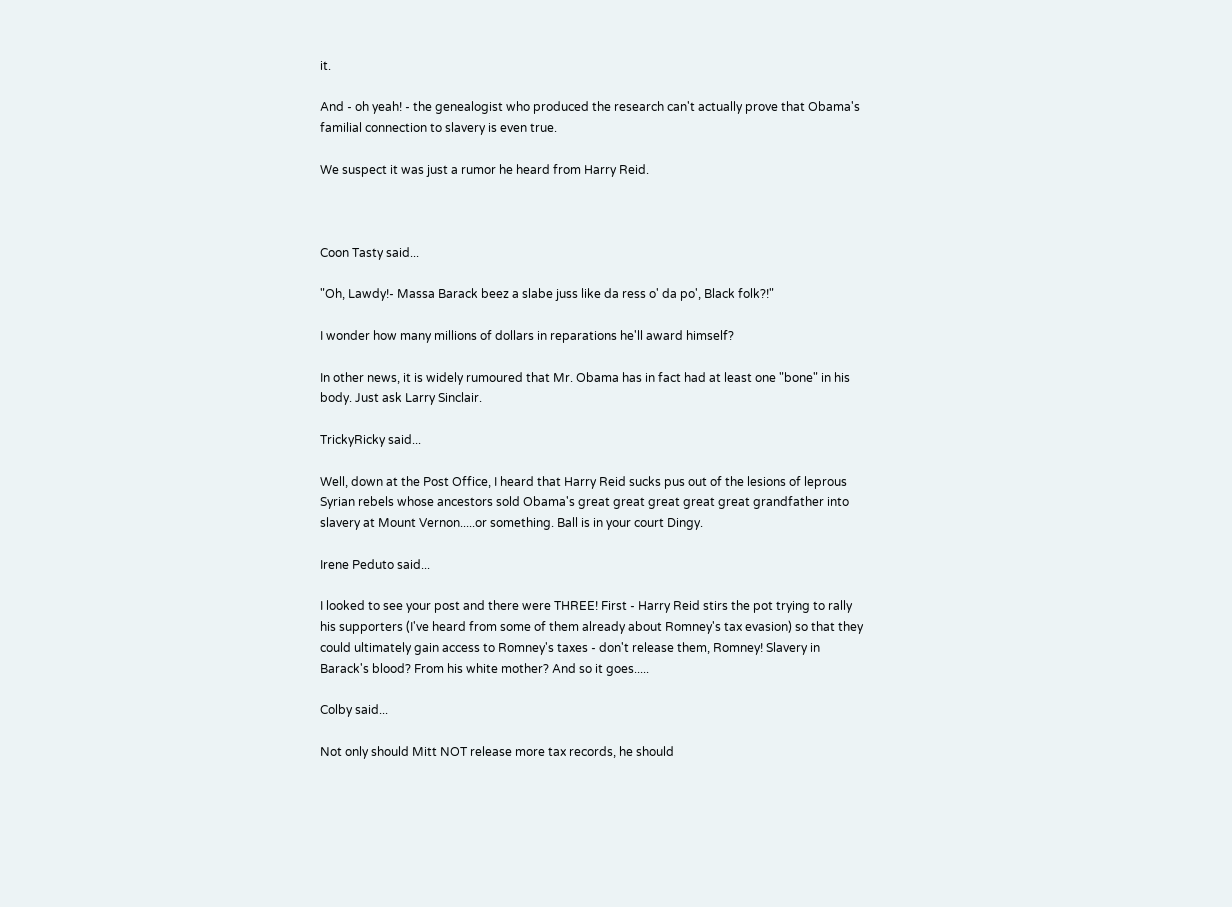it.

And - oh yeah! - the genealogist who produced the research can't actually prove that Obama's familial connection to slavery is even true.

We suspect it was just a rumor he heard from Harry Reid.



Coon Tasty said...

"Oh, Lawdy!- Massa Barack beez a slabe juss like da ress o' da po', Black folk?!"

I wonder how many millions of dollars in reparations he'll award himself?

In other news, it is widely rumoured that Mr. Obama has in fact had at least one "bone" in his body. Just ask Larry Sinclair.

TrickyRicky said...

Well, down at the Post Office, I heard that Harry Reid sucks pus out of the lesions of leprous Syrian rebels whose ancestors sold Obama's great great great great great grandfather into slavery at Mount Vernon.....or something. Ball is in your court Dingy.

Irene Peduto said...

I looked to see your post and there were THREE! First - Harry Reid stirs the pot trying to rally his supporters (I've heard from some of them already about Romney's tax evasion) so that they could ultimately gain access to Romney's taxes - don't release them, Romney! Slavery in Barack's blood? From his white mother? And so it goes.....

Colby said...

Not only should Mitt NOT release more tax records, he should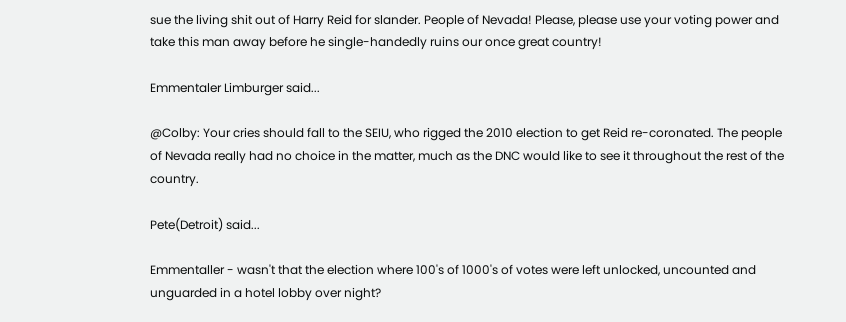sue the living shit out of Harry Reid for slander. People of Nevada! Please, please use your voting power and take this man away before he single-handedly ruins our once great country!

Emmentaler Limburger said...

@Colby: Your cries should fall to the SEIU, who rigged the 2010 election to get Reid re-coronated. The people of Nevada really had no choice in the matter, much as the DNC would like to see it throughout the rest of the country.

Pete(Detroit) said...

Emmentaller - wasn't that the election where 100's of 1000's of votes were left unlocked, uncounted and unguarded in a hotel lobby over night?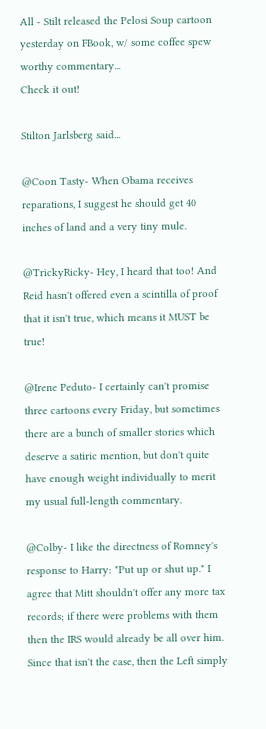All - Stilt released the Pelosi Soup cartoon yesterday on FBook, w/ some coffee spew worthy commentary...
Check it out!

Stilton Jarlsberg said...

@Coon Tasty- When Obama receives reparations, I suggest he should get 40 inches of land and a very tiny mule.

@TrickyRicky- Hey, I heard that too! And Reid hasn't offered even a scintilla of proof that it isn't true, which means it MUST be true!

@Irene Peduto- I certainly can't promise three cartoons every Friday, but sometimes there are a bunch of smaller stories which deserve a satiric mention, but don't quite have enough weight individually to merit my usual full-length commentary.

@Colby- I like the directness of Romney's response to Harry: "Put up or shut up." I agree that Mitt shouldn't offer any more tax records; if there were problems with them then the IRS would already be all over him. Since that isn't the case, then the Left simply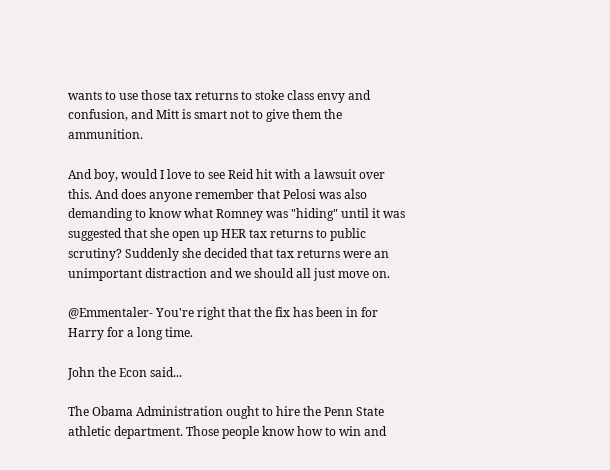wants to use those tax returns to stoke class envy and confusion, and Mitt is smart not to give them the ammunition.

And boy, would I love to see Reid hit with a lawsuit over this. And does anyone remember that Pelosi was also demanding to know what Romney was "hiding" until it was suggested that she open up HER tax returns to public scrutiny? Suddenly she decided that tax returns were an unimportant distraction and we should all just move on.

@Emmentaler- You're right that the fix has been in for Harry for a long time.

John the Econ said...

The Obama Administration ought to hire the Penn State athletic department. Those people know how to win and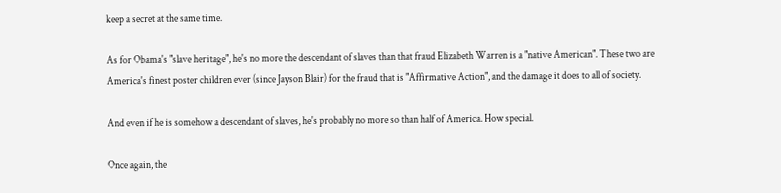keep a secret at the same time.

As for Obama's "slave heritage", he's no more the descendant of slaves than that fraud Elizabeth Warren is a "native American". These two are America's finest poster children ever (since Jayson Blair) for the fraud that is "Affirmative Action", and the damage it does to all of society.

And even if he is somehow a descendant of slaves, he's probably no more so than half of America. How special.

Once again, the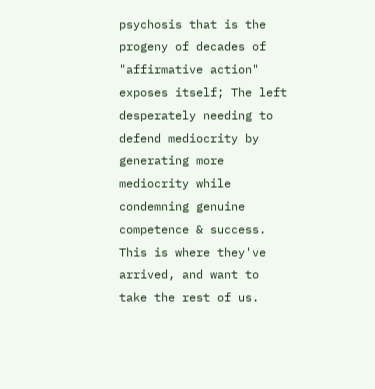psychosis that is the progeny of decades of "affirmative action" exposes itself; The left desperately needing to defend mediocrity by generating more mediocrity while condemning genuine competence & success. This is where they've arrived, and want to take the rest of us.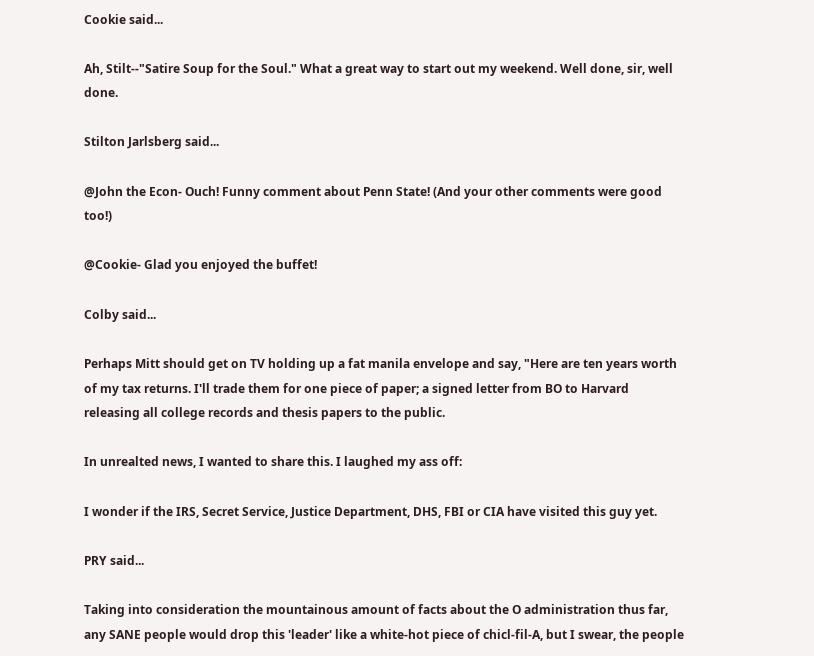Cookie said...

Ah, Stilt--"Satire Soup for the Soul." What a great way to start out my weekend. Well done, sir, well done.

Stilton Jarlsberg said...

@John the Econ- Ouch! Funny comment about Penn State! (And your other comments were good too!)

@Cookie- Glad you enjoyed the buffet!

Colby said...

Perhaps Mitt should get on TV holding up a fat manila envelope and say, "Here are ten years worth of my tax returns. I'll trade them for one piece of paper; a signed letter from BO to Harvard releasing all college records and thesis papers to the public.

In unrealted news, I wanted to share this. I laughed my ass off:

I wonder if the IRS, Secret Service, Justice Department, DHS, FBI or CIA have visited this guy yet.

PRY said...

Taking into consideration the mountainous amount of facts about the O administration thus far, any SANE people would drop this 'leader' like a white-hot piece of chicl-fil-A, but I swear, the people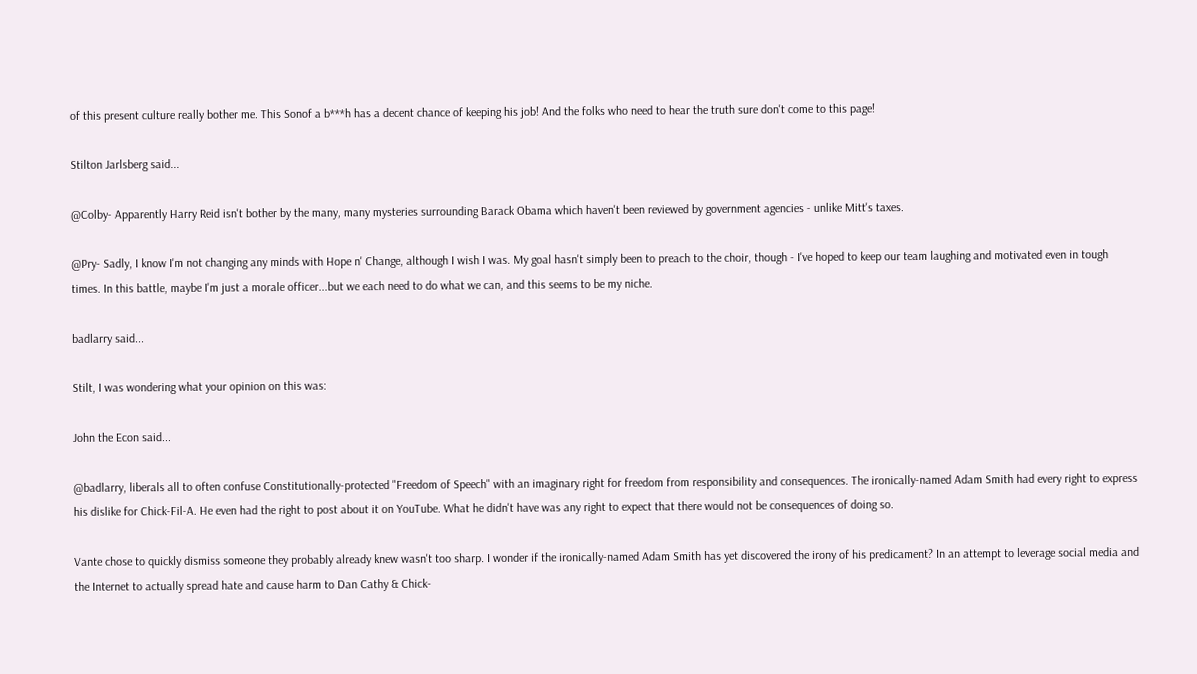of this present culture really bother me. This Sonof a b***h has a decent chance of keeping his job! And the folks who need to hear the truth sure don't come to this page!

Stilton Jarlsberg said...

@Colby- Apparently Harry Reid isn't bother by the many, many mysteries surrounding Barack Obama which haven't been reviewed by government agencies - unlike Mitt's taxes.

@Pry- Sadly, I know I'm not changing any minds with Hope n' Change, although I wish I was. My goal hasn't simply been to preach to the choir, though - I've hoped to keep our team laughing and motivated even in tough times. In this battle, maybe I'm just a morale officer...but we each need to do what we can, and this seems to be my niche.

badlarry said...

Stilt, I was wondering what your opinion on this was:

John the Econ said...

@badlarry, liberals all to often confuse Constitutionally-protected "Freedom of Speech" with an imaginary right for freedom from responsibility and consequences. The ironically-named Adam Smith had every right to express his dislike for Chick-Fil-A. He even had the right to post about it on YouTube. What he didn't have was any right to expect that there would not be consequences of doing so.

Vante chose to quickly dismiss someone they probably already knew wasn't too sharp. I wonder if the ironically-named Adam Smith has yet discovered the irony of his predicament? In an attempt to leverage social media and the Internet to actually spread hate and cause harm to Dan Cathy & Chick-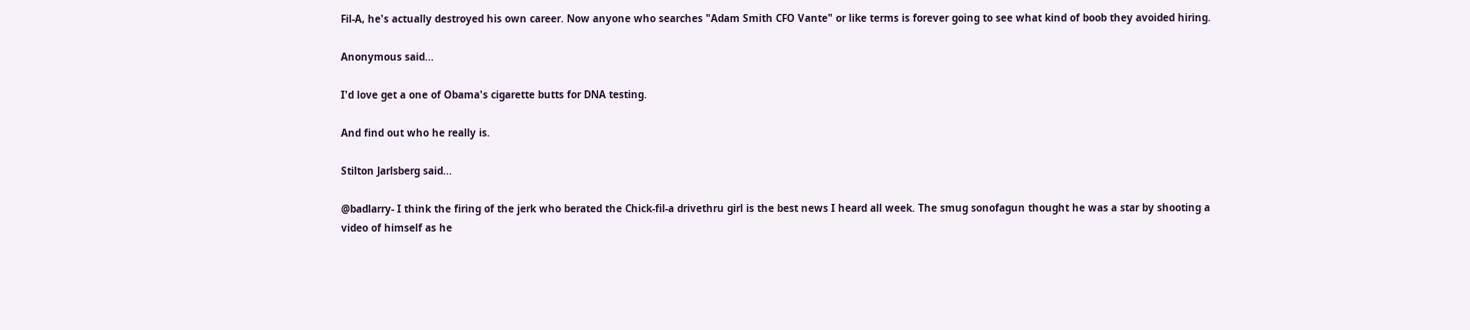Fil-A, he's actually destroyed his own career. Now anyone who searches "Adam Smith CFO Vante" or like terms is forever going to see what kind of boob they avoided hiring.

Anonymous said...

I'd love get a one of Obama's cigarette butts for DNA testing.

And find out who he really is.

Stilton Jarlsberg said...

@badlarry- I think the firing of the jerk who berated the Chick-fil-a drivethru girl is the best news I heard all week. The smug sonofagun thought he was a star by shooting a video of himself as he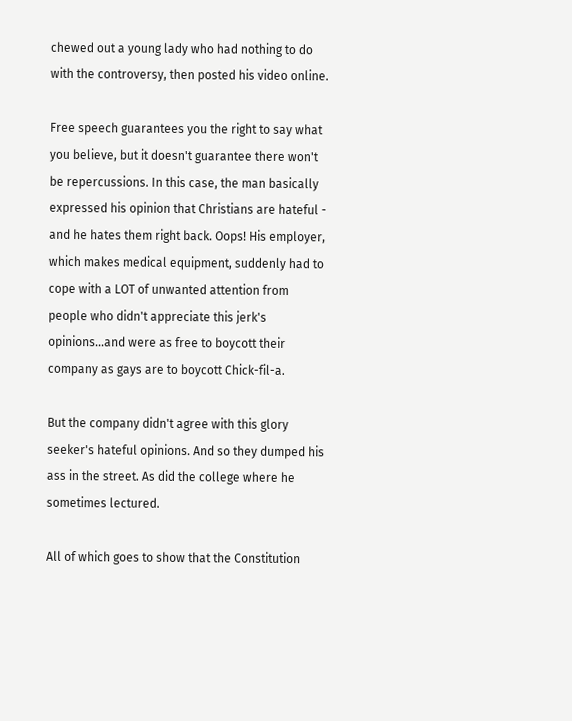chewed out a young lady who had nothing to do with the controversy, then posted his video online.

Free speech guarantees you the right to say what you believe, but it doesn't guarantee there won't be repercussions. In this case, the man basically expressed his opinion that Christians are hateful - and he hates them right back. Oops! His employer, which makes medical equipment, suddenly had to cope with a LOT of unwanted attention from people who didn't appreciate this jerk's opinions...and were as free to boycott their company as gays are to boycott Chick-fil-a.

But the company didn't agree with this glory seeker's hateful opinions. And so they dumped his ass in the street. As did the college where he sometimes lectured.

All of which goes to show that the Constitution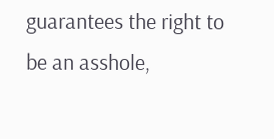guarantees the right to be an asshole,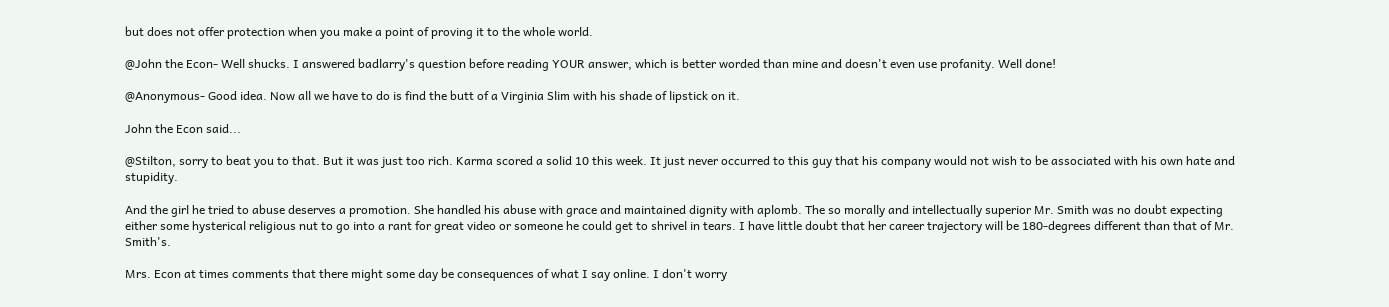but does not offer protection when you make a point of proving it to the whole world.

@John the Econ- Well shucks. I answered badlarry's question before reading YOUR answer, which is better worded than mine and doesn't even use profanity. Well done!

@Anonymous- Good idea. Now all we have to do is find the butt of a Virginia Slim with his shade of lipstick on it.

John the Econ said...

@Stilton, sorry to beat you to that. But it was just too rich. Karma scored a solid 10 this week. It just never occurred to this guy that his company would not wish to be associated with his own hate and stupidity.

And the girl he tried to abuse deserves a promotion. She handled his abuse with grace and maintained dignity with aplomb. The so morally and intellectually superior Mr. Smith was no doubt expecting either some hysterical religious nut to go into a rant for great video or someone he could get to shrivel in tears. I have little doubt that her career trajectory will be 180-degrees different than that of Mr. Smith's.

Mrs. Econ at times comments that there might some day be consequences of what I say online. I don't worry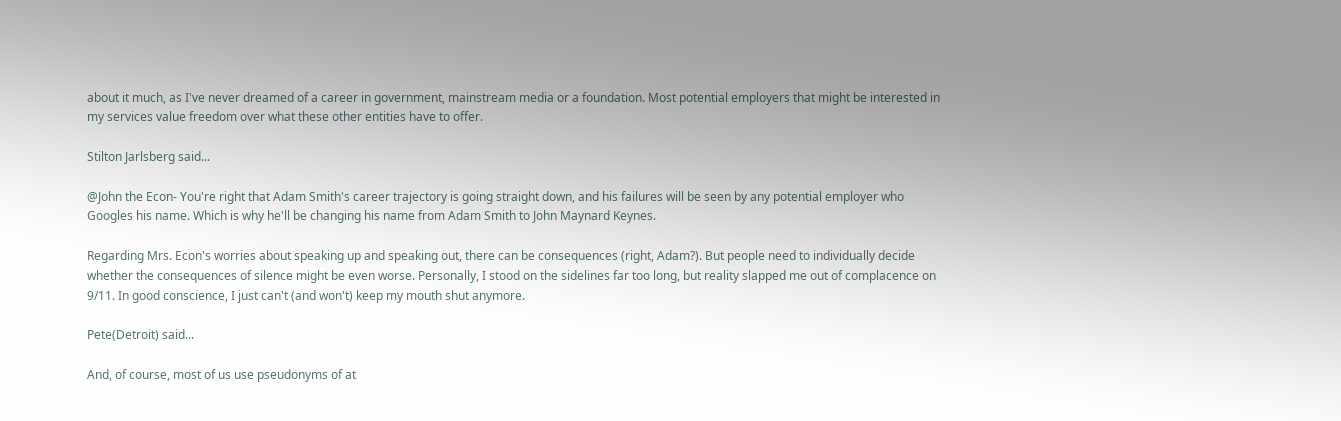about it much, as I've never dreamed of a career in government, mainstream media or a foundation. Most potential employers that might be interested in my services value freedom over what these other entities have to offer.

Stilton Jarlsberg said...

@John the Econ- You're right that Adam Smith's career trajectory is going straight down, and his failures will be seen by any potential employer who Googles his name. Which is why he'll be changing his name from Adam Smith to John Maynard Keynes.

Regarding Mrs. Econ's worries about speaking up and speaking out, there can be consequences (right, Adam?). But people need to individually decide whether the consequences of silence might be even worse. Personally, I stood on the sidelines far too long, but reality slapped me out of complacence on 9/11. In good conscience, I just can't (and won't) keep my mouth shut anymore.

Pete(Detroit) said...

And, of course, most of us use pseudonyms of at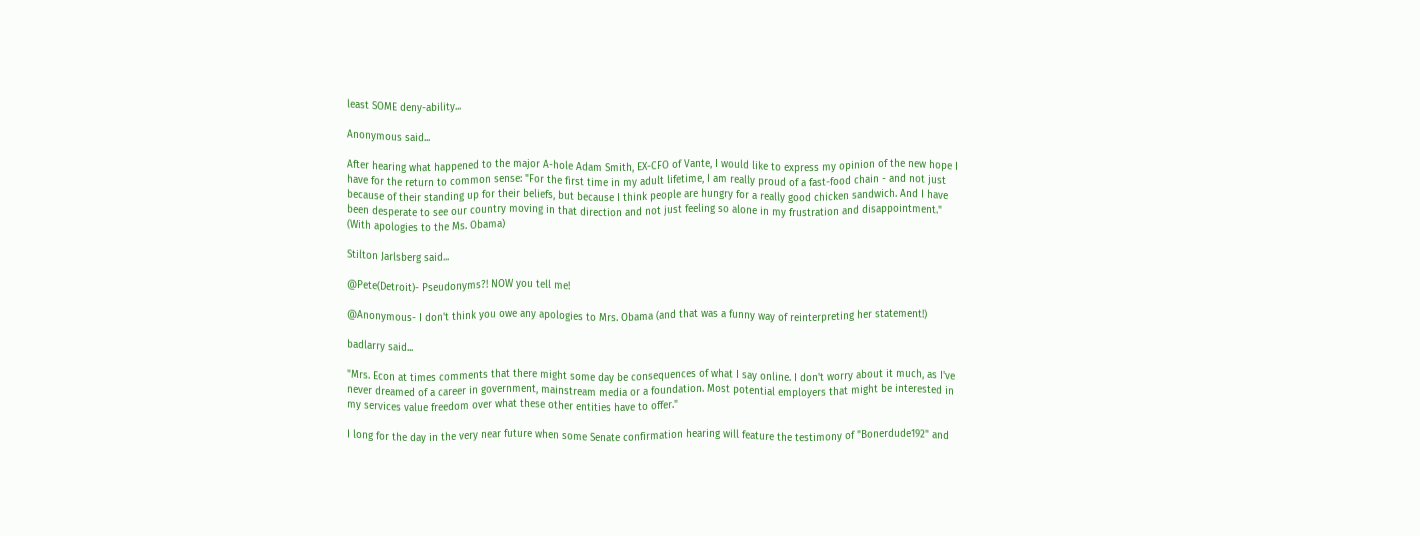least SOME deny-ability...

Anonymous said...

After hearing what happened to the major A-hole Adam Smith, EX-CFO of Vante, I would like to express my opinion of the new hope I have for the return to common sense: "For the first time in my adult lifetime, I am really proud of a fast-food chain - and not just because of their standing up for their beliefs, but because I think people are hungry for a really good chicken sandwich. And I have been desperate to see our country moving in that direction and not just feeling so alone in my frustration and disappointment." (With apologies to the Ms. Obama)

Stilton Jarlsberg said...

@Pete(Detroit)- Pseudonyms?! NOW you tell me!

@Anonymous- I don't think you owe any apologies to Mrs. Obama (and that was a funny way of reinterpreting her statement!)

badlarry said...

"Mrs. Econ at times comments that there might some day be consequences of what I say online. I don't worry about it much, as I've never dreamed of a career in government, mainstream media or a foundation. Most potential employers that might be interested in my services value freedom over what these other entities have to offer."

I long for the day in the very near future when some Senate confirmation hearing will feature the testimony of "Bonerdude192" and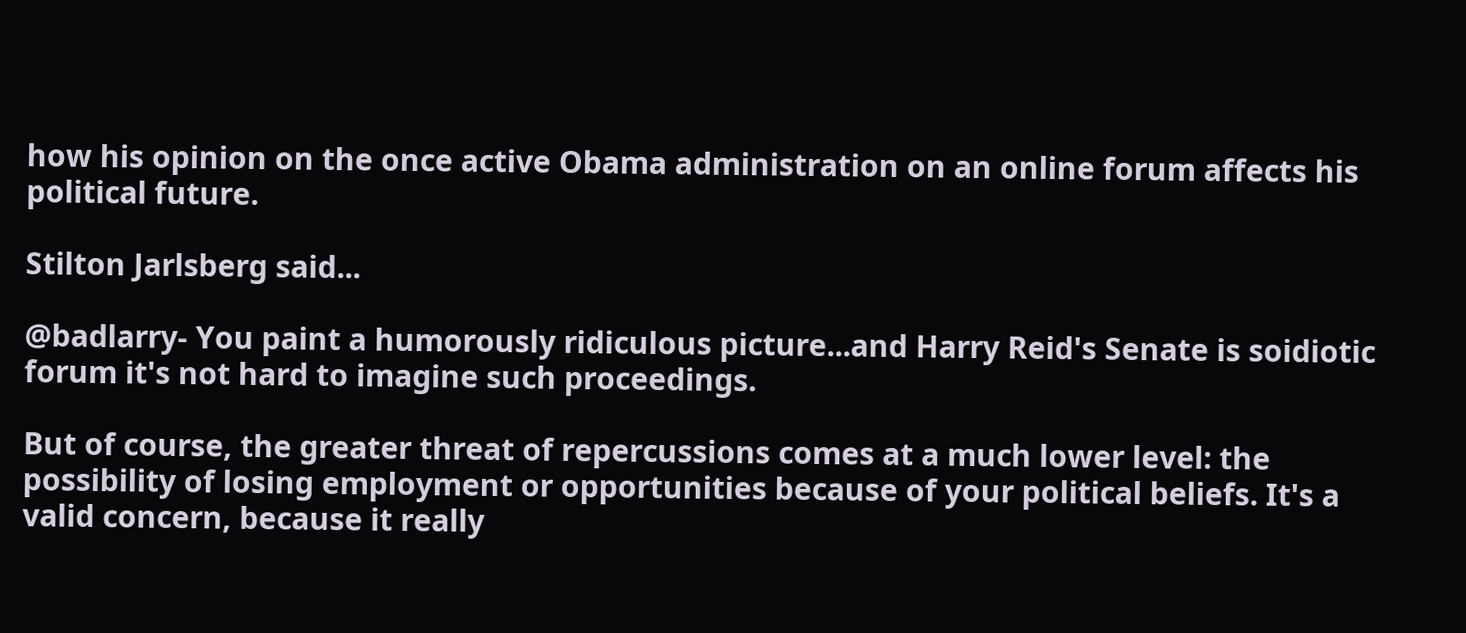how his opinion on the once active Obama administration on an online forum affects his political future.

Stilton Jarlsberg said...

@badlarry- You paint a humorously ridiculous picture...and Harry Reid's Senate is soidiotic forum it's not hard to imagine such proceedings.

But of course, the greater threat of repercussions comes at a much lower level: the possibility of losing employment or opportunities because of your political beliefs. It's a valid concern, because it really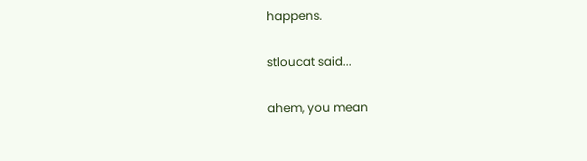happens.

stloucat said...

ahem, you mean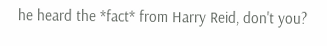he heard the *fact* from Harry Reid, don't you?